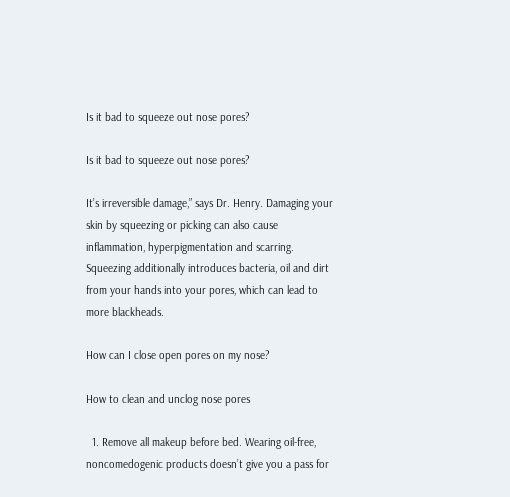Is it bad to squeeze out nose pores?

Is it bad to squeeze out nose pores?

It’s irreversible damage,” says Dr. Henry. Damaging your skin by squeezing or picking can also cause inflammation, hyperpigmentation and scarring. Squeezing additionally introduces bacteria, oil and dirt from your hands into your pores, which can lead to more blackheads.

How can I close open pores on my nose?

How to clean and unclog nose pores

  1. Remove all makeup before bed. Wearing oil-free, noncomedogenic products doesn’t give you a pass for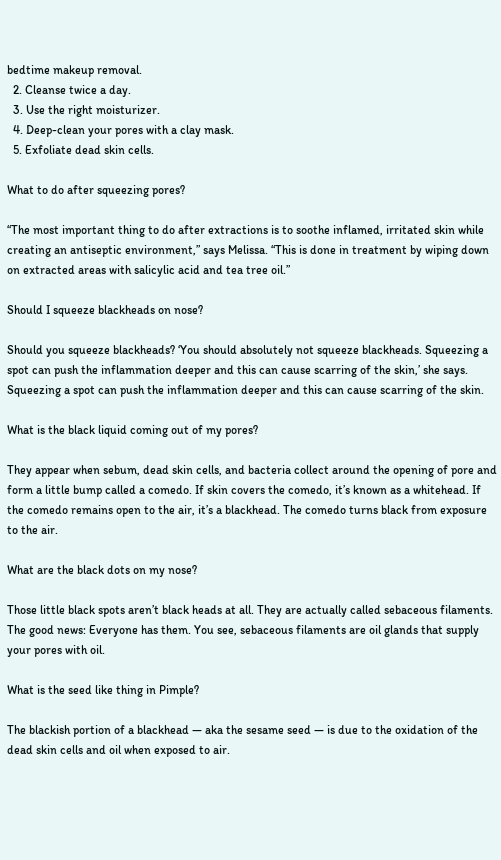bedtime makeup removal.
  2. Cleanse twice a day.
  3. Use the right moisturizer.
  4. Deep-clean your pores with a clay mask.
  5. Exfoliate dead skin cells.

What to do after squeezing pores?

“The most important thing to do after extractions is to soothe inflamed, irritated skin while creating an antiseptic environment,” says Melissa. “This is done in treatment by wiping down on extracted areas with salicylic acid and tea tree oil.”

Should I squeeze blackheads on nose?

Should you squeeze blackheads? ‘You should absolutely not squeeze blackheads. Squeezing a spot can push the inflammation deeper and this can cause scarring of the skin,’ she says. Squeezing a spot can push the inflammation deeper and this can cause scarring of the skin.

What is the black liquid coming out of my pores?

They appear when sebum, dead skin cells, and bacteria collect around the opening of pore and form a little bump called a comedo. If skin covers the comedo, it’s known as a whitehead. If the comedo remains open to the air, it’s a blackhead. The comedo turns black from exposure to the air.

What are the black dots on my nose?

Those little black spots aren’t black heads at all. They are actually called sebaceous filaments. The good news: Everyone has them. You see, sebaceous filaments are oil glands that supply your pores with oil.

What is the seed like thing in Pimple?

The blackish portion of a blackhead — aka the sesame seed — is due to the oxidation of the dead skin cells and oil when exposed to air.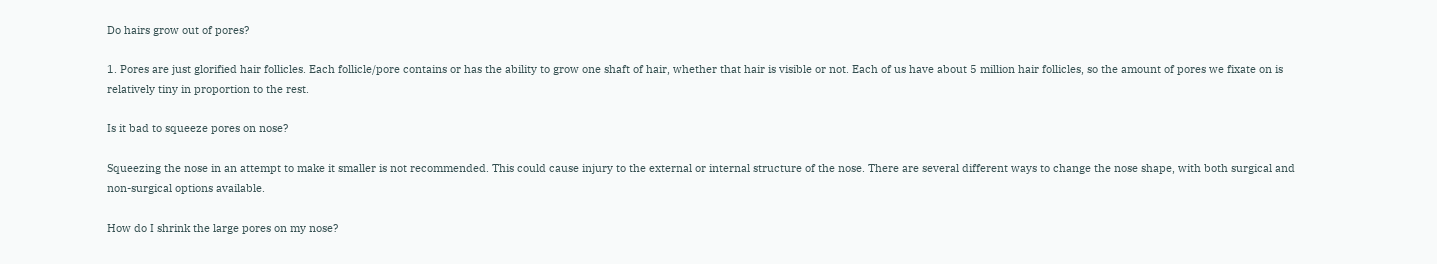Do hairs grow out of pores?

1. Pores are just glorified hair follicles. Each follicle/pore contains or has the ability to grow one shaft of hair, whether that hair is visible or not. Each of us have about 5 million hair follicles, so the amount of pores we fixate on is relatively tiny in proportion to the rest.

Is it bad to squeeze pores on nose?

Squeezing the nose in an attempt to make it smaller is not recommended. This could cause injury to the external or internal structure of the nose. There are several different ways to change the nose shape, with both surgical and non-surgical options available.

How do I shrink the large pores on my nose?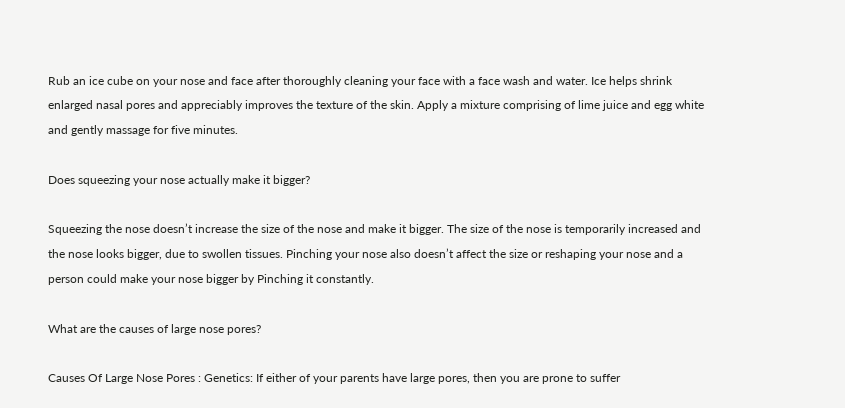Rub an ice cube on your nose and face after thoroughly cleaning your face with a face wash and water. Ice helps shrink enlarged nasal pores and appreciably improves the texture of the skin. Apply a mixture comprising of lime juice and egg white and gently massage for five minutes.

Does squeezing your nose actually make it bigger?

Squeezing the nose doesn’t increase the size of the nose and make it bigger. The size of the nose is temporarily increased and the nose looks bigger, due to swollen tissues. Pinching your nose also doesn’t affect the size or reshaping your nose and a person could make your nose bigger by Pinching it constantly.

What are the causes of large nose pores?

Causes Of Large Nose Pores : Genetics: If either of your parents have large pores, then you are prone to suffer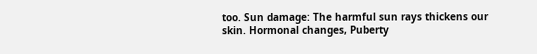too. Sun damage: The harmful sun rays thickens our skin. Hormonal changes, Puberty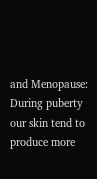and Menopause: During puberty our skin tend to produce more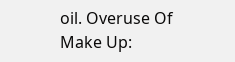oil. Overuse Of Make Up: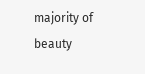majority of beauty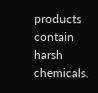products contain harsh chemicals.